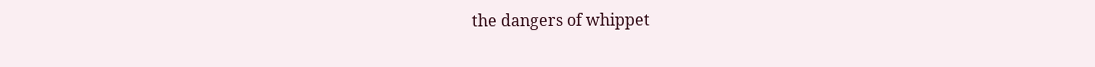the dangers of whippet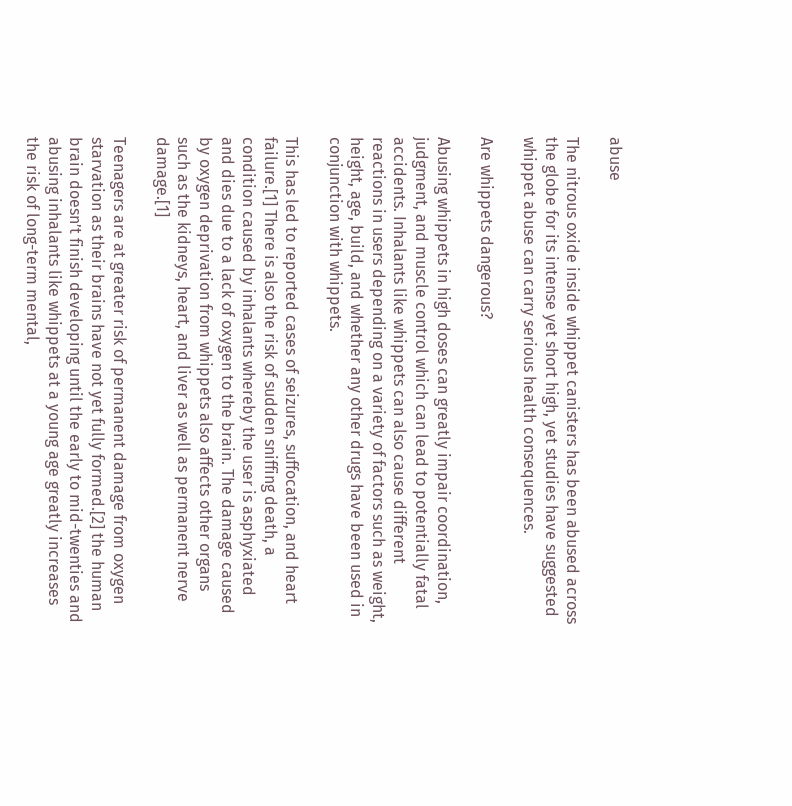abuse

The nitrous oxide inside whippet canisters has been abused across the globe for its intense yet short high, yet studies have suggested whippet abuse can carry serious health consequences.

Are whippets dangerous?

Abusing whippets in high doses can greatly impair coordination, judgment, and muscle control which can lead to potentially fatal accidents. Inhalants like whippets can also cause different reactions in users depending on a variety of factors such as weight, height, age, build, and whether any other drugs have been used in conjunction with whippets.

This has led to reported cases of seizures, suffocation, and heart failure.[1] There is also the risk of sudden sniffing death, a condition caused by inhalants whereby the user is asphyxiated and dies due to a lack of oxygen to the brain. The damage caused by oxygen deprivation from whippets also affects other organs such as the kidneys, heart, and liver as well as permanent nerve damage.[1]

Teenagers are at greater risk of permanent damage from oxygen starvation as their brains have not yet fully formed.[2] the human brain doesn’t finish developing until the early to mid-twenties and abusing inhalants like whippets at a young age greatly increases the risk of long-term mental,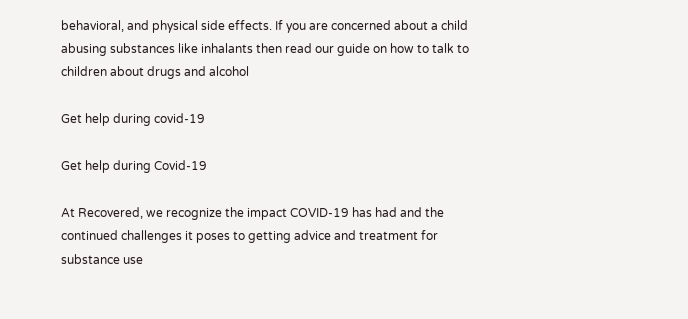behavioral, and physical side effects. If you are concerned about a child abusing substances like inhalants then read our guide on how to talk to children about drugs and alcohol

Get help during covid-19

Get help during Covid-19

At Recovered, we recognize the impact COVID-19 has had and the continued challenges it poses to getting advice and treatment for substance use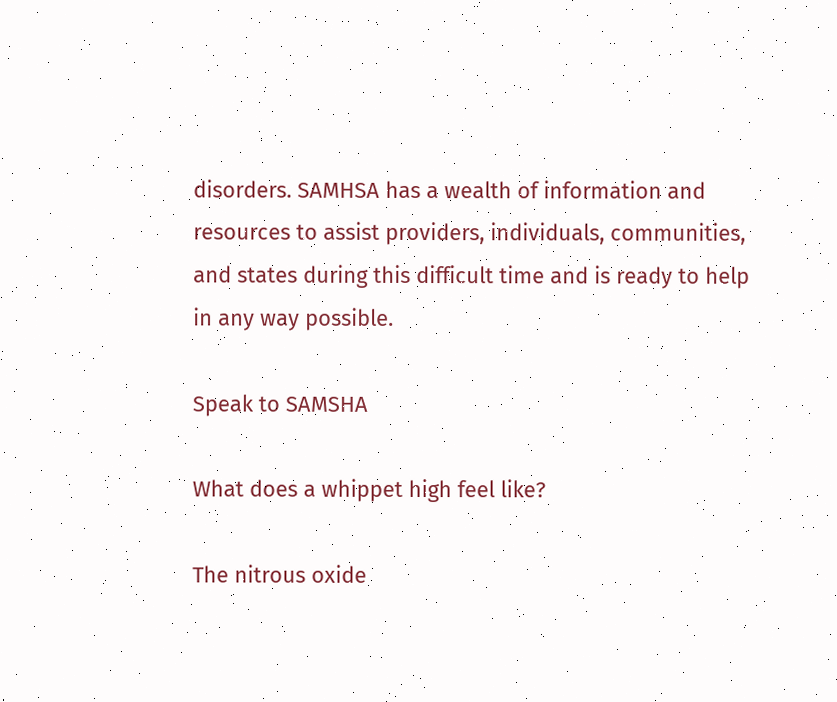disorders. SAMHSA has a wealth of information and resources to assist providers, individuals, communities, and states during this difficult time and is ready to help in any way possible.

Speak to SAMSHA

What does a whippet high feel like?

The nitrous oxide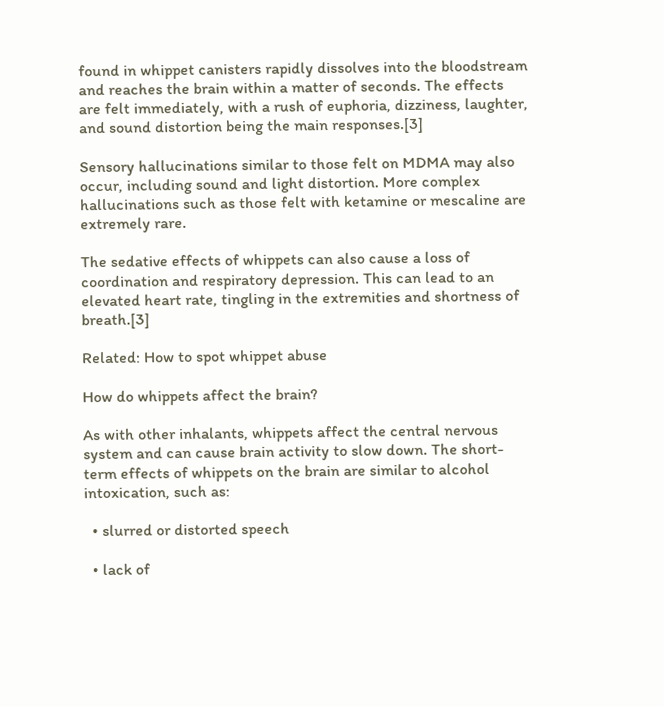found in whippet canisters rapidly dissolves into the bloodstream and reaches the brain within a matter of seconds. The effects are felt immediately, with a rush of euphoria, dizziness, laughter, and sound distortion being the main responses.[3]

Sensory hallucinations similar to those felt on MDMA may also occur, including sound and light distortion. More complex hallucinations such as those felt with ketamine or mescaline are extremely rare.

The sedative effects of whippets can also cause a loss of coordination and respiratory depression. This can lead to an elevated heart rate, tingling in the extremities and shortness of breath.[3]

Related: How to spot whippet abuse

How do whippets affect the brain?

As with other inhalants, whippets affect the central nervous system and can cause brain activity to slow down. The short-term effects of whippets on the brain are similar to alcohol intoxication, such as:

  • slurred or distorted speech

  • lack of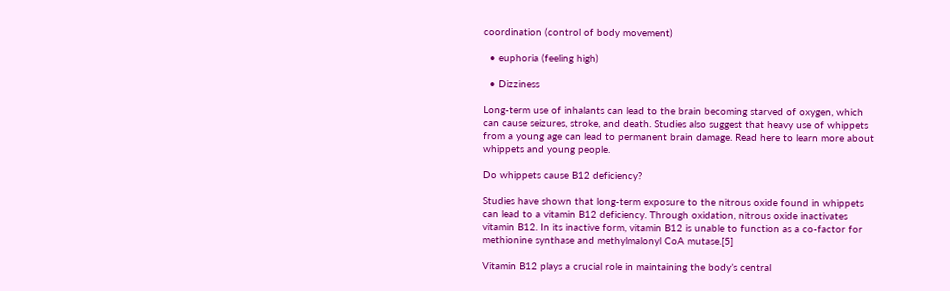coordination (control of body movement)

  • euphoria (feeling high)

  • Dizziness

Long-term use of inhalants can lead to the brain becoming starved of oxygen, which can cause seizures, stroke, and death. Studies also suggest that heavy use of whippets from a young age can lead to permanent brain damage. Read here to learn more about whippets and young people.

Do whippets cause B12 deficiency?

Studies have shown that long-term exposure to the nitrous oxide found in whippets can lead to a vitamin B12 deficiency. Through oxidation, nitrous oxide inactivates vitamin B12. In its inactive form, vitamin B12 is unable to function as a co-factor for methionine synthase and methylmalonyl CoA mutase.[5]

Vitamin B12 plays a crucial role in maintaining the body’s central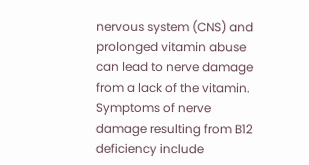nervous system (CNS) and prolonged vitamin abuse can lead to nerve damage from a lack of the vitamin. Symptoms of nerve damage resulting from B12 deficiency include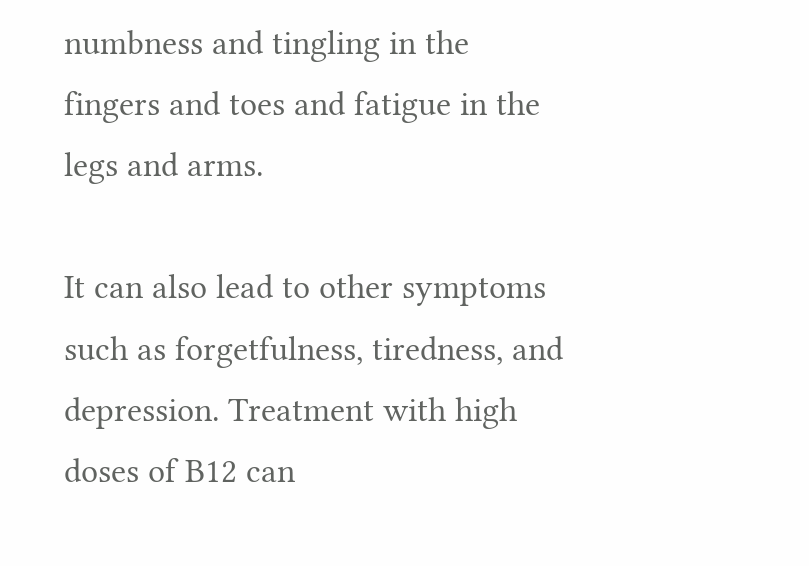numbness and tingling in the fingers and toes and fatigue in the legs and arms.

It can also lead to other symptoms such as forgetfulness, tiredness, and depression. Treatment with high doses of B12 can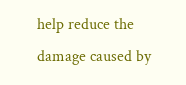help reduce the damage caused by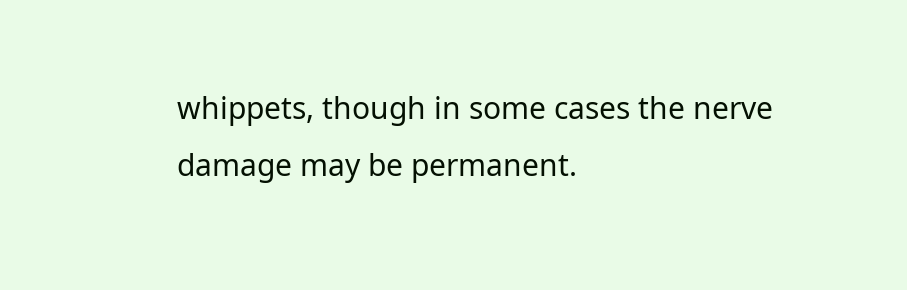whippets, though in some cases the nerve damage may be permanent.